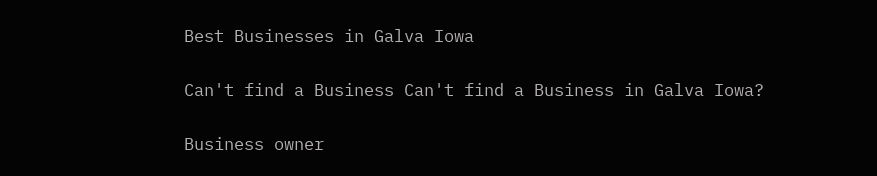Best Businesses in Galva Iowa

Can't find a Business Can't find a Business in Galva Iowa?

Business owner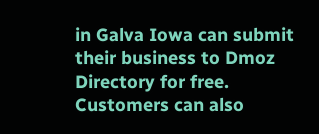in Galva Iowa can submit their business to Dmoz Directory for free. Customers can also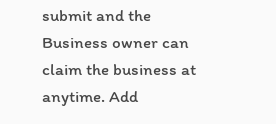submit and the Business owner can claim the business at anytime. Add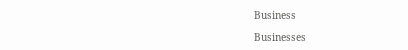Business

Businesses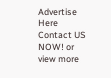Advertise Here Contact US NOW! or view more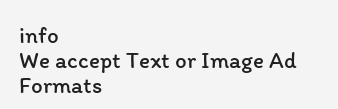info
We accept Text or Image Ad Formats